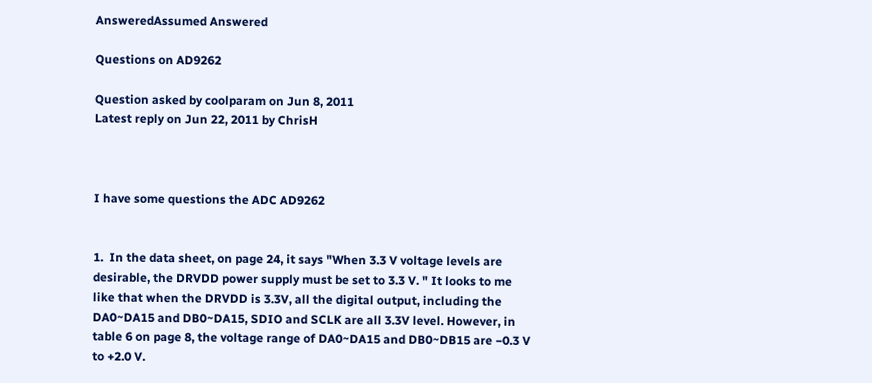AnsweredAssumed Answered

Questions on AD9262

Question asked by coolparam on Jun 8, 2011
Latest reply on Jun 22, 2011 by ChrisH



I have some questions the ADC AD9262


1.  In the data sheet, on page 24, it says "When 3.3 V voltage levels are  desirable, the DRVDD power supply must be set to 3.3 V. " It looks to me  like that when the DRVDD is 3.3V, all the digital output, including the  DA0~DA15 and DB0~DA15, SDIO and SCLK are all 3.3V level. However, in  table 6 on page 8, the voltage range of DA0~DA15 and DB0~DB15 are −0.3 V  to +2.0 V.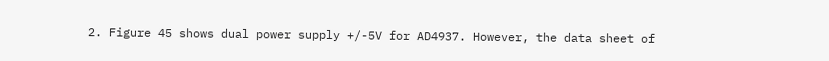2. Figure 45 shows dual power supply +/-5V for AD4937. However, the data sheet of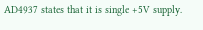AD4937 states that it is single +5V supply.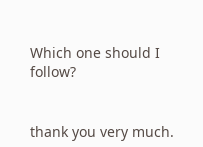Which one should I follow?


thank you very much.